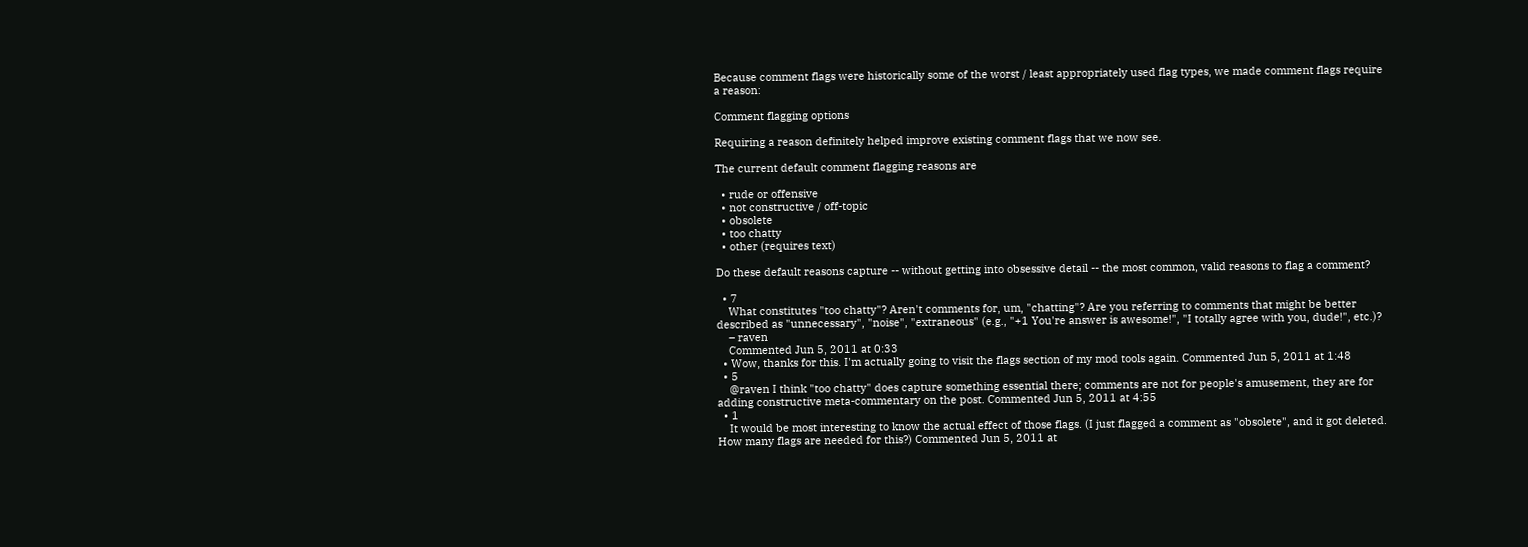Because comment flags were historically some of the worst / least appropriately used flag types, we made comment flags require a reason:

Comment flagging options

Requiring a reason definitely helped improve existing comment flags that we now see.

The current default comment flagging reasons are

  • rude or offensive
  • not constructive / off-topic
  • obsolete
  • too chatty
  • other (requires text)

Do these default reasons capture -- without getting into obsessive detail -- the most common, valid reasons to flag a comment?

  • 7
    What constitutes "too chatty"? Aren't comments for, um, "chatting"? Are you referring to comments that might be better described as "unnecessary", "noise", "extraneous" (e.g., "+1 You're answer is awesome!", "I totally agree with you, dude!", etc.)?
    – raven
    Commented Jun 5, 2011 at 0:33
  • Wow, thanks for this. I'm actually going to visit the flags section of my mod tools again. Commented Jun 5, 2011 at 1:48
  • 5
    @raven I think "too chatty" does capture something essential there; comments are not for people's amusement, they are for adding constructive meta-commentary on the post. Commented Jun 5, 2011 at 4:55
  • 1
    It would be most interesting to know the actual effect of those flags. (I just flagged a comment as "obsolete", and it got deleted. How many flags are needed for this?) Commented Jun 5, 2011 at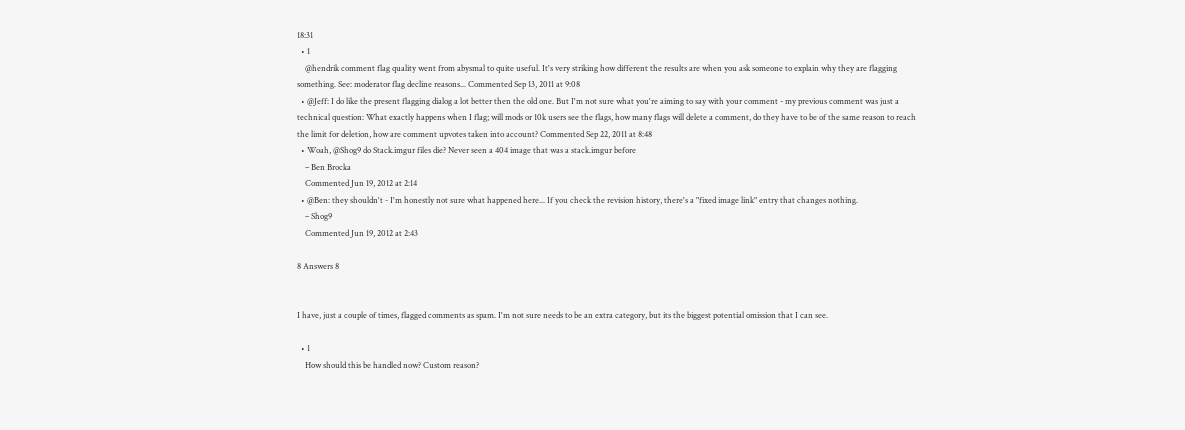18:31
  • 1
    @hendrik comment flag quality went from abysmal to quite useful. It's very striking how different the results are when you ask someone to explain why they are flagging something. See: moderator flag decline reasons... Commented Sep 13, 2011 at 9:08
  • @Jeff: I do like the present flagging dialog a lot better then the old one. But I'm not sure what you're aiming to say with your comment - my previous comment was just a technical question: What exactly happens when I flag; will mods or 10k users see the flags, how many flags will delete a comment, do they have to be of the same reason to reach the limit for deletion, how are comment upvotes taken into account? Commented Sep 22, 2011 at 8:48
  • Woah, @Shog9 do Stack.imgur files die? Never seen a 404 image that was a stack.imgur before
    – Ben Brocka
    Commented Jun 19, 2012 at 2:14
  • @Ben: they shouldn't - I'm honestly not sure what happened here... If you check the revision history, there's a "fixed image link" entry that changes nothing.
    – Shog9
    Commented Jun 19, 2012 at 2:43

8 Answers 8


I have, just a couple of times, flagged comments as spam. I'm not sure needs to be an extra category, but its the biggest potential omission that I can see.

  • 1
    How should this be handled now? Custom reason?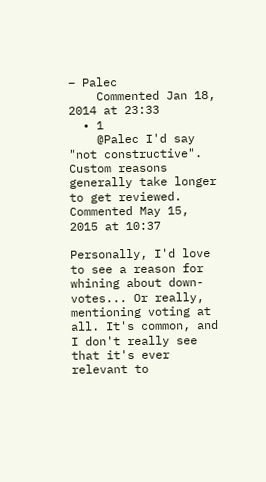– Palec
    Commented Jan 18, 2014 at 23:33
  • 1
    @Palec I'd say "not constructive". Custom reasons generally take longer to get reviewed. Commented May 15, 2015 at 10:37

Personally, I'd love to see a reason for whining about down-votes... Or really, mentioning voting at all. It's common, and I don't really see that it's ever relevant to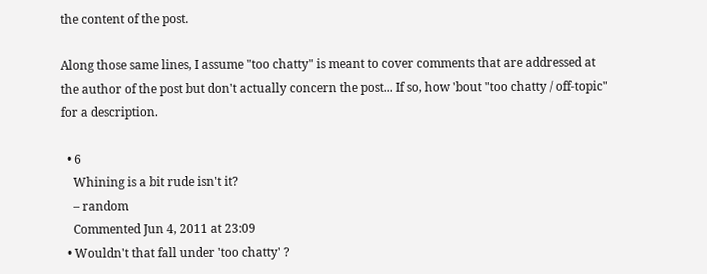the content of the post.

Along those same lines, I assume "too chatty" is meant to cover comments that are addressed at the author of the post but don't actually concern the post... If so, how 'bout "too chatty / off-topic" for a description.

  • 6
    Whining is a bit rude isn't it?
    – random
    Commented Jun 4, 2011 at 23:09
  • Wouldn't that fall under 'too chatty' ?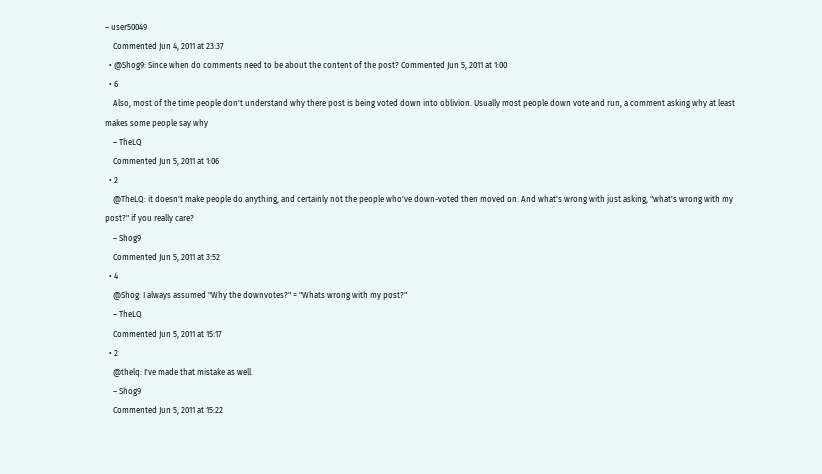– user50049
    Commented Jun 4, 2011 at 23:37
  • @Shog9: Since when do comments need to be about the content of the post? Commented Jun 5, 2011 at 1:00
  • 6
    Also, most of the time people don't understand why there post is being voted down into oblivion. Usually most people down vote and run, a comment asking why at least makes some people say why
    – TheLQ
    Commented Jun 5, 2011 at 1:06
  • 2
    @TheLQ: it doesn't make people do anything, and certainly not the people who've down-voted then moved on. And what's wrong with just asking, "what's wrong with my post?" if you really care?
    – Shog9
    Commented Jun 5, 2011 at 3:52
  • 4
    @Shog: I always assumed "Why the downvotes?" = "Whats wrong with my post?"
    – TheLQ
    Commented Jun 5, 2011 at 15:17
  • 2
    @thelq: I've made that mistake as well.
    – Shog9
    Commented Jun 5, 2011 at 15:22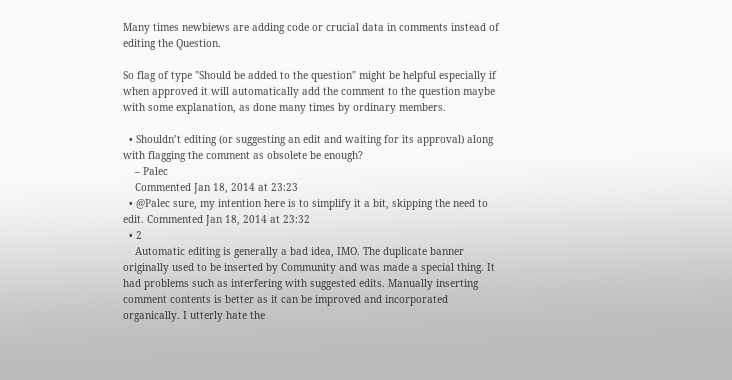Many times newbiews are adding code or crucial data in comments instead of editing the Question.

So flag of type "Should be added to the question" might be helpful especially if when approved it will automatically add the comment to the question maybe with some explanation, as done many times by ordinary members.

  • Shouldn’t editing (or suggesting an edit and waiting for its approval) along with flagging the comment as obsolete be enough?
    – Palec
    Commented Jan 18, 2014 at 23:23
  • @Palec sure, my intention here is to simplify it a bit, skipping the need to edit. Commented Jan 18, 2014 at 23:32
  • 2
    Automatic editing is generally a bad idea, IMO. The duplicate banner originally used to be inserted by Community and was made a special thing. It had problems such as interfering with suggested edits. Manually inserting comment contents is better as it can be improved and incorporated organically. I utterly hate the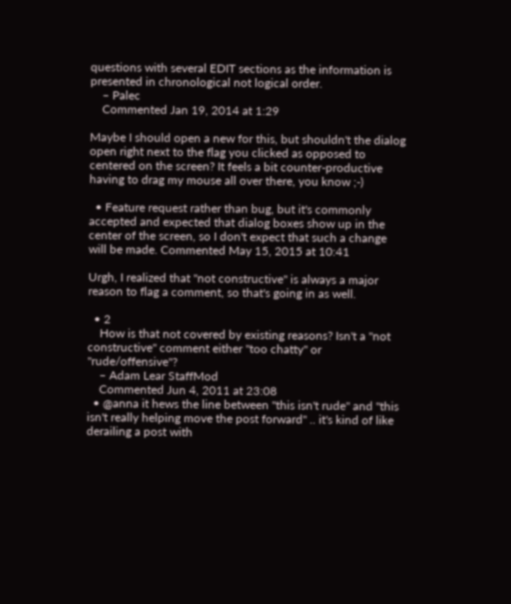questions with several EDIT sections as the information is presented in chronological not logical order.
    – Palec
    Commented Jan 19, 2014 at 1:29

Maybe I should open a new for this, but shouldn't the dialog open right next to the flag you clicked as opposed to centered on the screen? It feels a bit counter-productive having to drag my mouse all over there, you know ;-)

  • Feature request rather than bug, but it's commonly accepted and expected that dialog boxes show up in the center of the screen, so I don't expect that such a change will be made. Commented May 15, 2015 at 10:41

Urgh, I realized that "not constructive" is always a major reason to flag a comment, so that's going in as well.

  • 2
    How is that not covered by existing reasons? Isn't a "not constructive" comment either "too chatty" or "rude/offensive"?
    – Adam Lear StaffMod
    Commented Jun 4, 2011 at 23:08
  • @anna it hews the line between "this isn't rude" and "this isn't really helping move the post forward" .. it's kind of like derailing a post with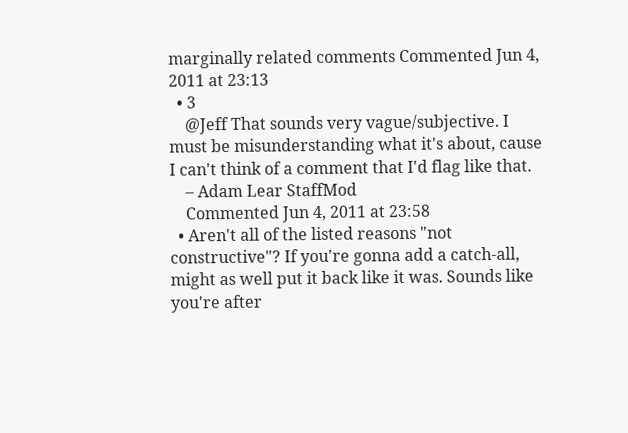marginally related comments Commented Jun 4, 2011 at 23:13
  • 3
    @Jeff That sounds very vague/subjective. I must be misunderstanding what it's about, cause I can't think of a comment that I'd flag like that.
    – Adam Lear StaffMod
    Commented Jun 4, 2011 at 23:58
  • Aren't all of the listed reasons "not constructive"? If you're gonna add a catch-all, might as well put it back like it was. Sounds like you're after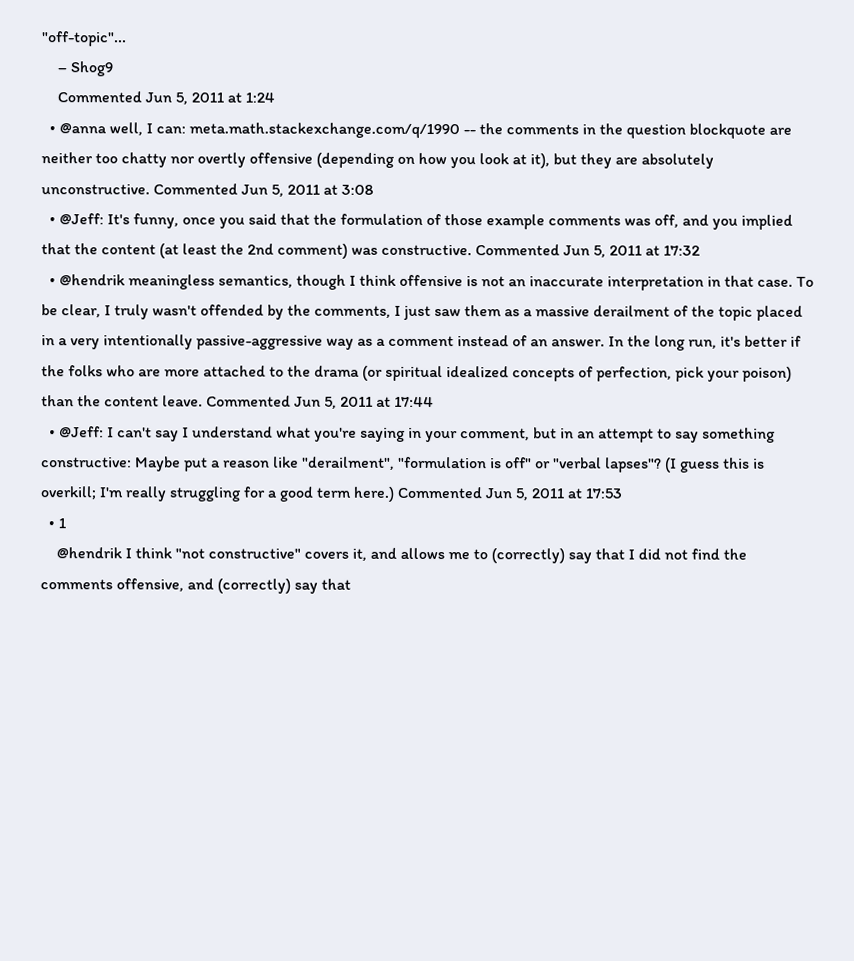"off-topic"...
    – Shog9
    Commented Jun 5, 2011 at 1:24
  • @anna well, I can: meta.math.stackexchange.com/q/1990 -- the comments in the question blockquote are neither too chatty nor overtly offensive (depending on how you look at it), but they are absolutely unconstructive. Commented Jun 5, 2011 at 3:08
  • @Jeff: It's funny, once you said that the formulation of those example comments was off, and you implied that the content (at least the 2nd comment) was constructive. Commented Jun 5, 2011 at 17:32
  • @hendrik meaningless semantics, though I think offensive is not an inaccurate interpretation in that case. To be clear, I truly wasn't offended by the comments, I just saw them as a massive derailment of the topic placed in a very intentionally passive-aggressive way as a comment instead of an answer. In the long run, it's better if the folks who are more attached to the drama (or spiritual idealized concepts of perfection, pick your poison) than the content leave. Commented Jun 5, 2011 at 17:44
  • @Jeff: I can't say I understand what you're saying in your comment, but in an attempt to say something constructive: Maybe put a reason like "derailment", "formulation is off" or "verbal lapses"? (I guess this is overkill; I'm really struggling for a good term here.) Commented Jun 5, 2011 at 17:53
  • 1
    @hendrik I think "not constructive" covers it, and allows me to (correctly) say that I did not find the comments offensive, and (correctly) say that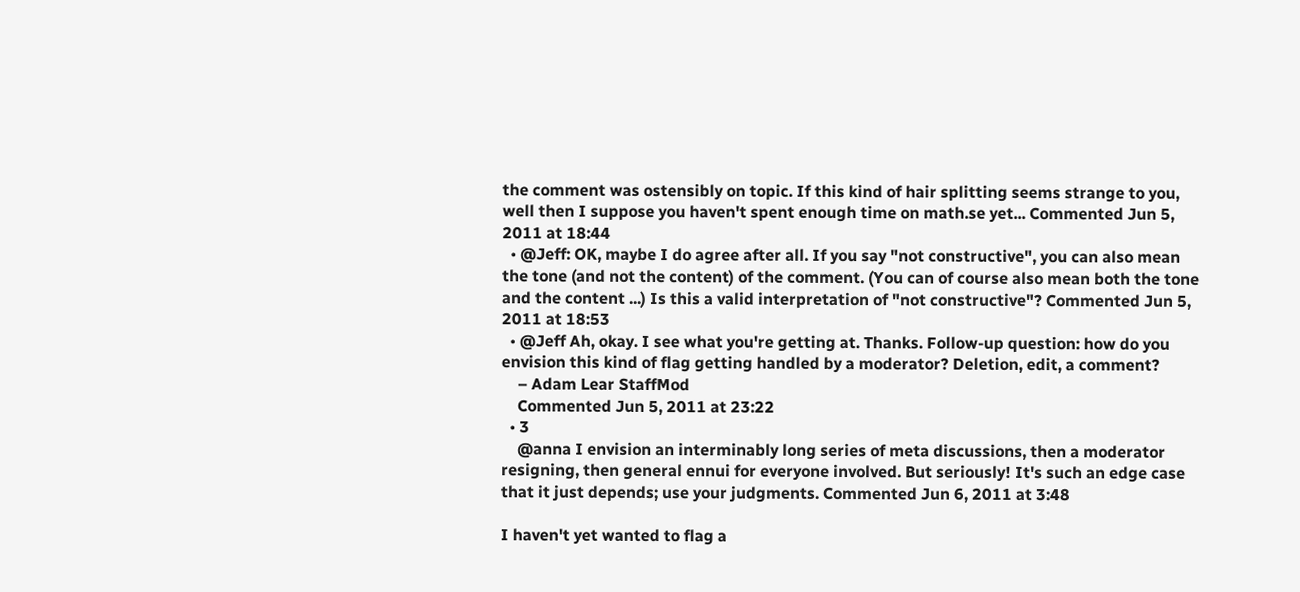the comment was ostensibly on topic. If this kind of hair splitting seems strange to you, well then I suppose you haven't spent enough time on math.se yet... Commented Jun 5, 2011 at 18:44
  • @Jeff: OK, maybe I do agree after all. If you say "not constructive", you can also mean the tone (and not the content) of the comment. (You can of course also mean both the tone and the content ...) Is this a valid interpretation of "not constructive"? Commented Jun 5, 2011 at 18:53
  • @Jeff Ah, okay. I see what you're getting at. Thanks. Follow-up question: how do you envision this kind of flag getting handled by a moderator? Deletion, edit, a comment?
    – Adam Lear StaffMod
    Commented Jun 5, 2011 at 23:22
  • 3
    @anna I envision an interminably long series of meta discussions, then a moderator resigning, then general ennui for everyone involved. But seriously! It's such an edge case that it just depends; use your judgments. Commented Jun 6, 2011 at 3:48

I haven't yet wanted to flag a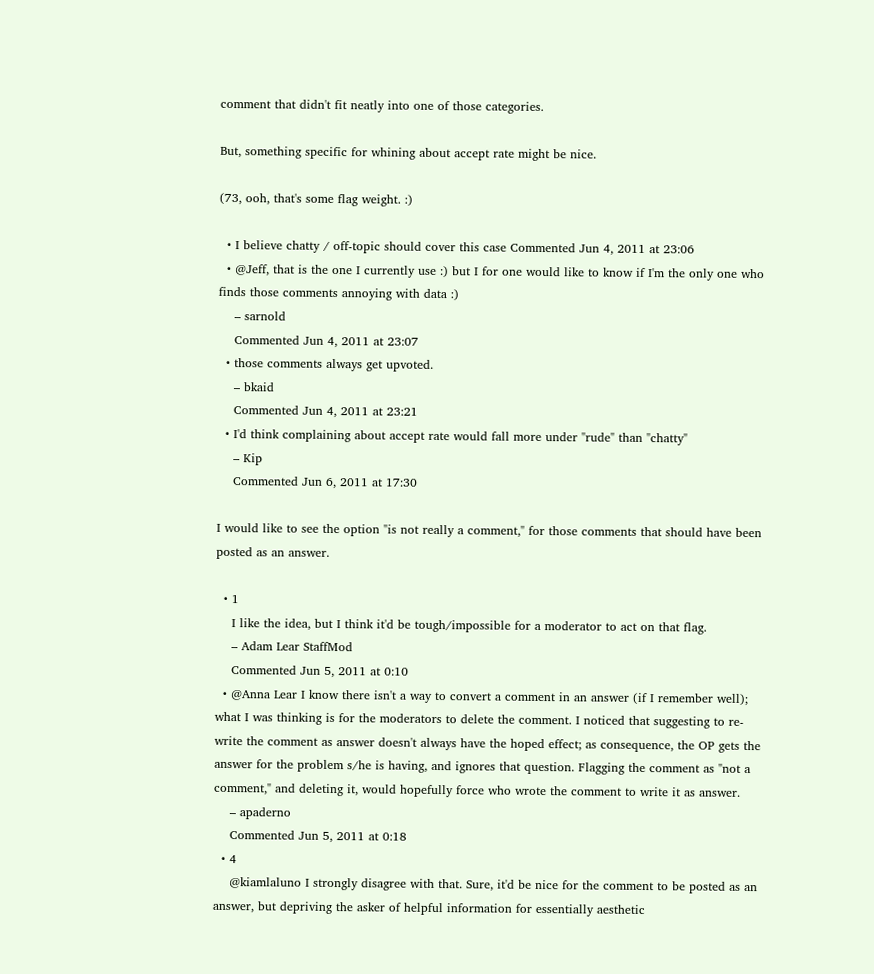comment that didn't fit neatly into one of those categories.

But, something specific for whining about accept rate might be nice.

(73, ooh, that's some flag weight. :)

  • I believe chatty / off-topic should cover this case Commented Jun 4, 2011 at 23:06
  • @Jeff, that is the one I currently use :) but I for one would like to know if I'm the only one who finds those comments annoying with data :)
    – sarnold
    Commented Jun 4, 2011 at 23:07
  • those comments always get upvoted.
    – bkaid
    Commented Jun 4, 2011 at 23:21
  • I'd think complaining about accept rate would fall more under "rude" than "chatty"
    – Kip
    Commented Jun 6, 2011 at 17:30

I would like to see the option "is not really a comment," for those comments that should have been posted as an answer.

  • 1
    I like the idea, but I think it'd be tough/impossible for a moderator to act on that flag.
    – Adam Lear StaffMod
    Commented Jun 5, 2011 at 0:10
  • @Anna Lear I know there isn't a way to convert a comment in an answer (if I remember well); what I was thinking is for the moderators to delete the comment. I noticed that suggesting to re-write the comment as answer doesn't always have the hoped effect; as consequence, the OP gets the answer for the problem s/he is having, and ignores that question. Flagging the comment as "not a comment," and deleting it, would hopefully force who wrote the comment to write it as answer.
    – apaderno
    Commented Jun 5, 2011 at 0:18
  • 4
    @kiamlaluno I strongly disagree with that. Sure, it'd be nice for the comment to be posted as an answer, but depriving the asker of helpful information for essentially aesthetic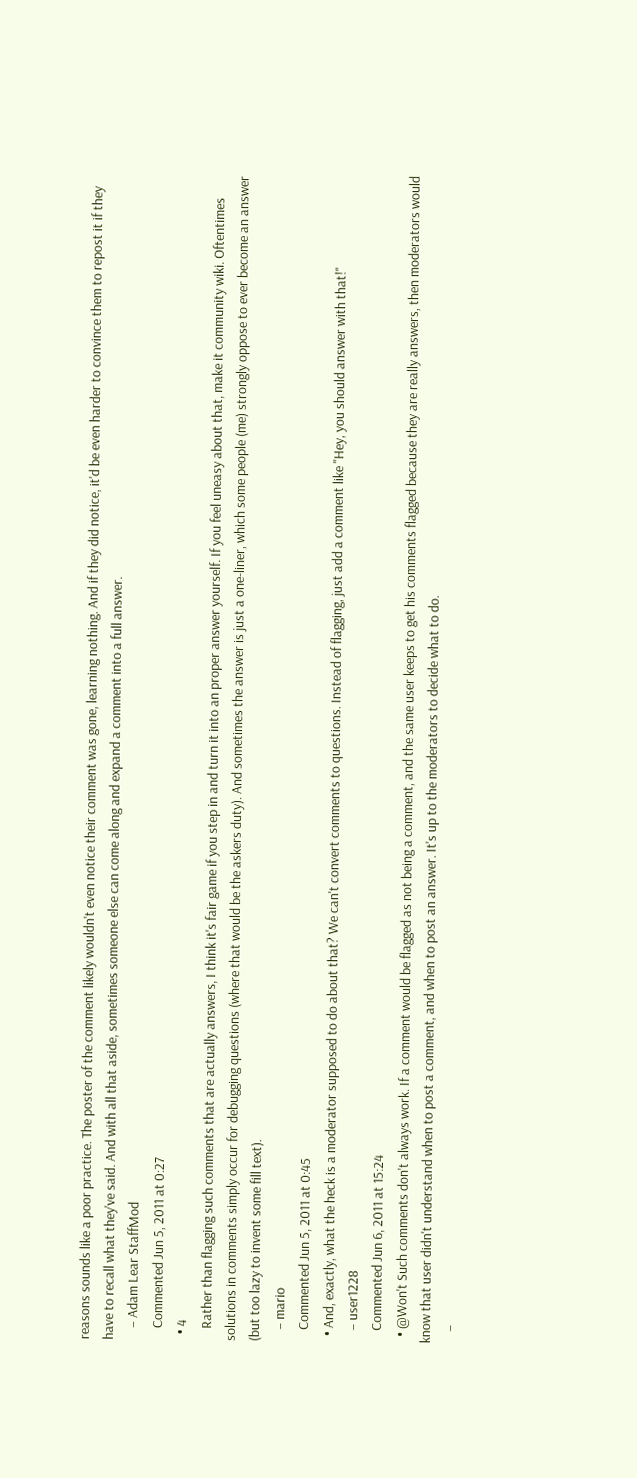reasons sounds like a poor practice. The poster of the comment likely wouldn't even notice their comment was gone, learning nothing. And if they did notice, it'd be even harder to convince them to repost it if they have to recall what they've said. And with all that aside, sometimes someone else can come along and expand a comment into a full answer.
    – Adam Lear StaffMod
    Commented Jun 5, 2011 at 0:27
  • 4
    Rather than flagging such comments that are actually answers, I think it's fair game if you step in and turn it into an proper answer yourself. If you feel uneasy about that, make it community wiki. Oftentimes solutions in comments simply occur for debugging questions (where that would be the askers duty). And sometimes the answer is just a one-liner, which some people (me) strongly oppose to ever become an answer (but too lazy to invent some fill text).
    – mario
    Commented Jun 5, 2011 at 0:45
  • And, exactly, what the heck is a moderator supposed to do about that? We can't convert comments to questions. Instead of flagging, just add a comment like "Hey, you should answer with that!"
    – user1228
    Commented Jun 6, 2011 at 15:24
  • @Won't Such comments don't always work. If a comment would be flagged as not being a comment, and the same user keeps to get his comments flagged because they are really answers, then moderators would know that user didn't understand when to post a comment, and when to post an answer. It's up to the moderators to decide what to do.
    –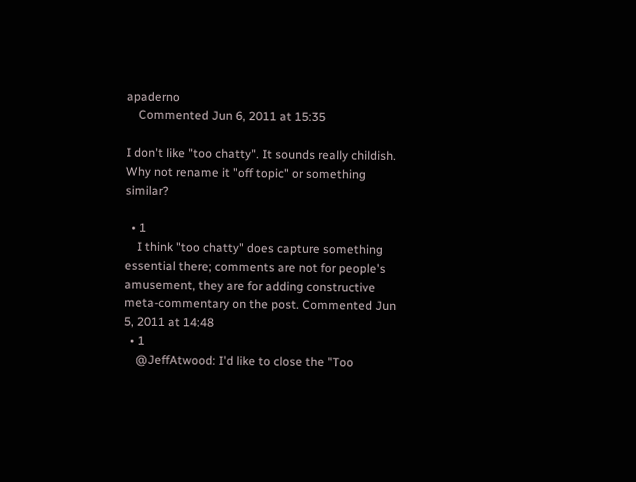apaderno
    Commented Jun 6, 2011 at 15:35

I don't like "too chatty". It sounds really childish. Why not rename it "off topic" or something similar?

  • 1
    I think "too chatty" does capture something essential there; comments are not for people's amusement, they are for adding constructive meta-commentary on the post. Commented Jun 5, 2011 at 14:48
  • 1
    @JeffAtwood: I'd like to close the "Too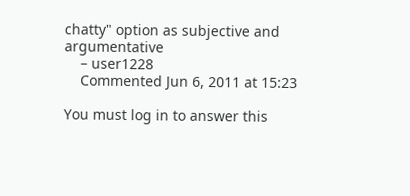chatty" option as subjective and argumentative
    – user1228
    Commented Jun 6, 2011 at 15:23

You must log in to answer this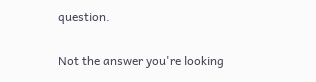question.

Not the answer you're looking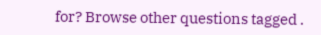for? Browse other questions tagged .